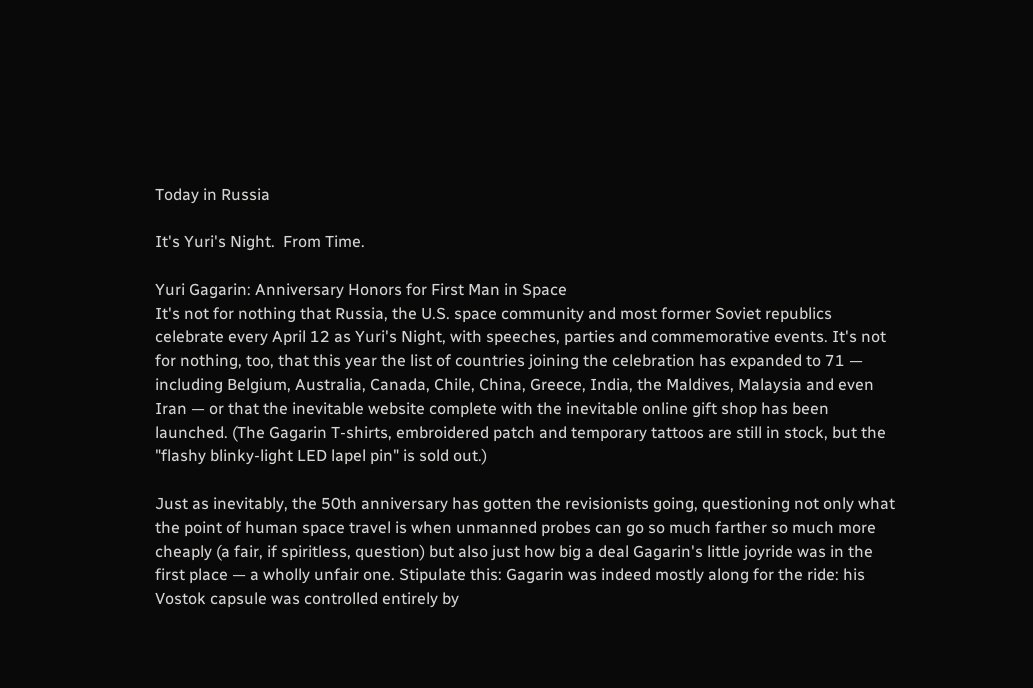Today in Russia

It's Yuri's Night.  From Time.

Yuri Gagarin: Anniversary Honors for First Man in Space
It's not for nothing that Russia, the U.S. space community and most former Soviet republics celebrate every April 12 as Yuri's Night, with speeches, parties and commemorative events. It's not for nothing, too, that this year the list of countries joining the celebration has expanded to 71 — including Belgium, Australia, Canada, Chile, China, Greece, India, the Maldives, Malaysia and even Iran — or that the inevitable website complete with the inevitable online gift shop has been launched. (The Gagarin T-shirts, embroidered patch and temporary tattoos are still in stock, but the "flashy blinky-light LED lapel pin" is sold out.)

Just as inevitably, the 50th anniversary has gotten the revisionists going, questioning not only what the point of human space travel is when unmanned probes can go so much farther so much more cheaply (a fair, if spiritless, question) but also just how big a deal Gagarin's little joyride was in the first place — a wholly unfair one. Stipulate this: Gagarin was indeed mostly along for the ride: his Vostok capsule was controlled entirely by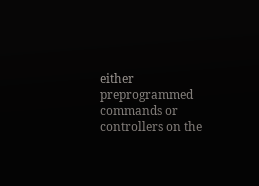either preprogrammed commands or controllers on the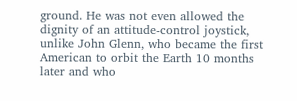ground. He was not even allowed the dignity of an attitude-control joystick, unlike John Glenn, who became the first American to orbit the Earth 10 months later and who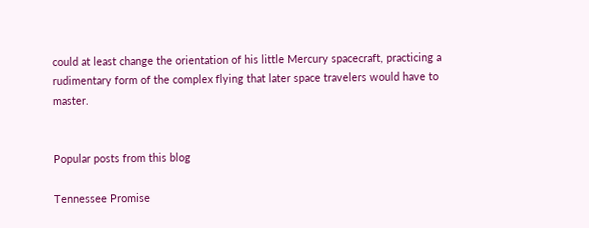could at least change the orientation of his little Mercury spacecraft, practicing a rudimentary form of the complex flying that later space travelers would have to master.


Popular posts from this blog

Tennessee Promise